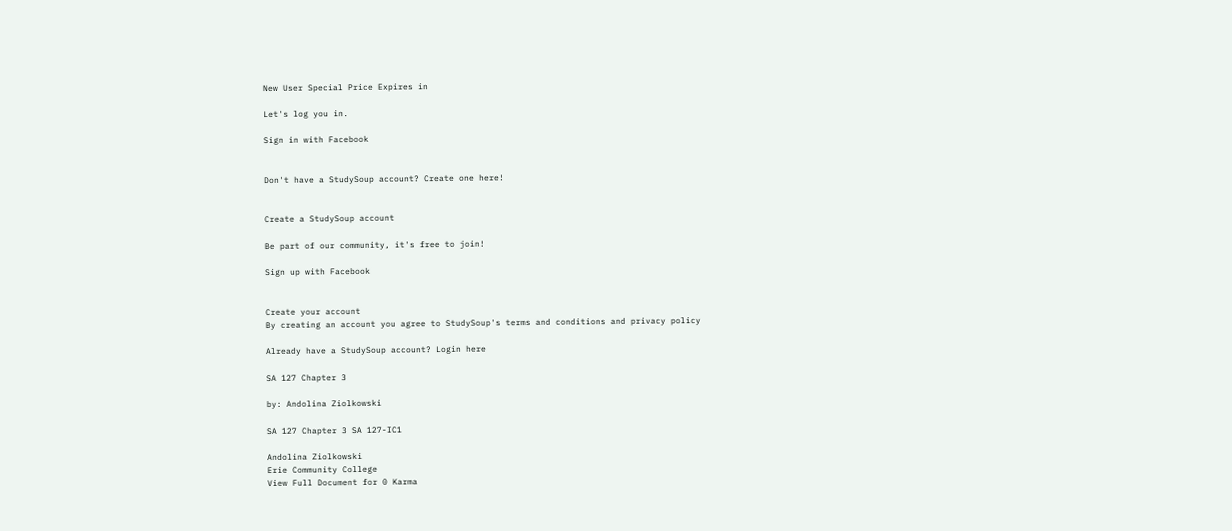New User Special Price Expires in

Let's log you in.

Sign in with Facebook


Don't have a StudySoup account? Create one here!


Create a StudySoup account

Be part of our community, it's free to join!

Sign up with Facebook


Create your account
By creating an account you agree to StudySoup's terms and conditions and privacy policy

Already have a StudySoup account? Login here

SA 127 Chapter 3

by: Andolina Ziolkowski

SA 127 Chapter 3 SA 127-IC1

Andolina Ziolkowski
Erie Community College
View Full Document for 0 Karma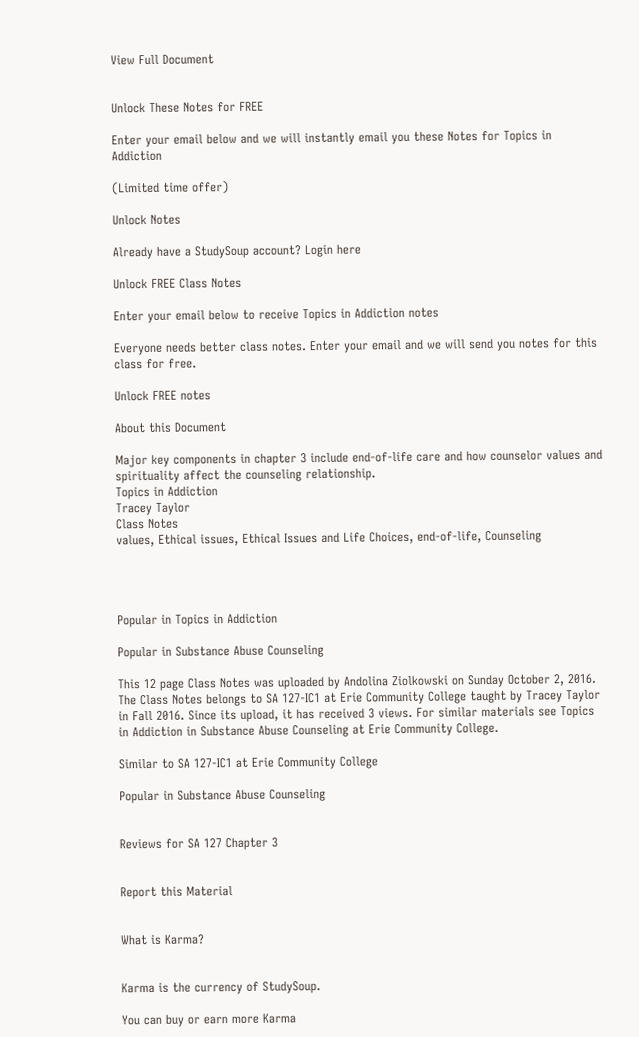View Full Document


Unlock These Notes for FREE

Enter your email below and we will instantly email you these Notes for Topics in Addiction

(Limited time offer)

Unlock Notes

Already have a StudySoup account? Login here

Unlock FREE Class Notes

Enter your email below to receive Topics in Addiction notes

Everyone needs better class notes. Enter your email and we will send you notes for this class for free.

Unlock FREE notes

About this Document

Major key components in chapter 3 include end-of-life care and how counselor values and spirituality affect the counseling relationship.
Topics in Addiction
Tracey Taylor
Class Notes
values, Ethical issues, Ethical Issues and Life Choices, end-of-life, Counseling




Popular in Topics in Addiction

Popular in Substance Abuse Counseling

This 12 page Class Notes was uploaded by Andolina Ziolkowski on Sunday October 2, 2016. The Class Notes belongs to SA 127-IC1 at Erie Community College taught by Tracey Taylor in Fall 2016. Since its upload, it has received 3 views. For similar materials see Topics in Addiction in Substance Abuse Counseling at Erie Community College.

Similar to SA 127-IC1 at Erie Community College

Popular in Substance Abuse Counseling


Reviews for SA 127 Chapter 3


Report this Material


What is Karma?


Karma is the currency of StudySoup.

You can buy or earn more Karma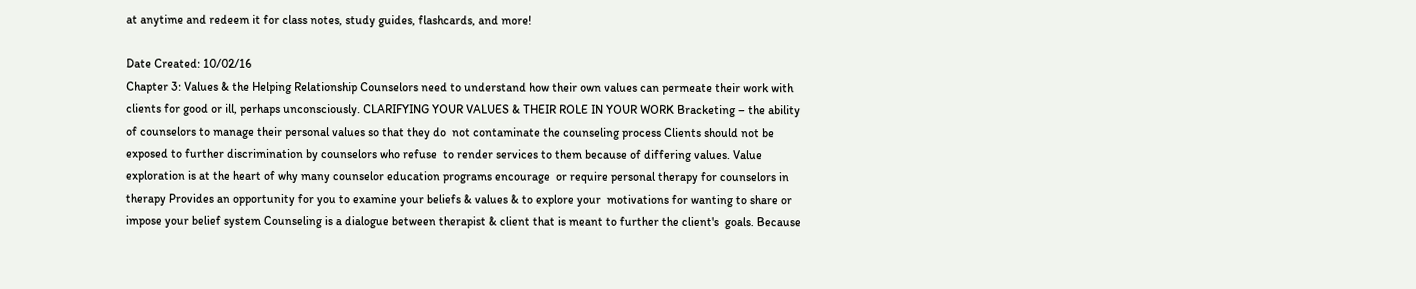at anytime and redeem it for class notes, study guides, flashcards, and more!

Date Created: 10/02/16
Chapter 3: Values & the Helping Relationship Counselors need to understand how their own values can permeate their work with  clients for good or ill, perhaps unconsciously. CLARIFYING YOUR VALUES & THEIR ROLE IN YOUR WORK Bracketing – the ability of counselors to manage their personal values so that they do  not contaminate the counseling process Clients should not be exposed to further discrimination by counselors who refuse  to render services to them because of differing values. Value exploration is at the heart of why many counselor education programs encourage  or require personal therapy for counselors in therapy Provides an opportunity for you to examine your beliefs & values & to explore your  motivations for wanting to share or impose your belief system Counseling is a dialogue between therapist & client that is meant to further the client's  goals. Because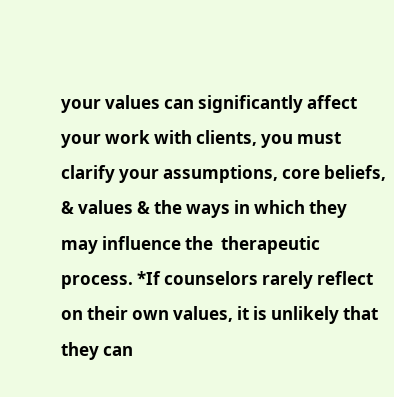your values can significantly affect your work with clients, you must clarify your assumptions, core beliefs, & values & the ways in which they may influence the  therapeutic process. *If counselors rarely reflect on their own values, it is unlikely that they can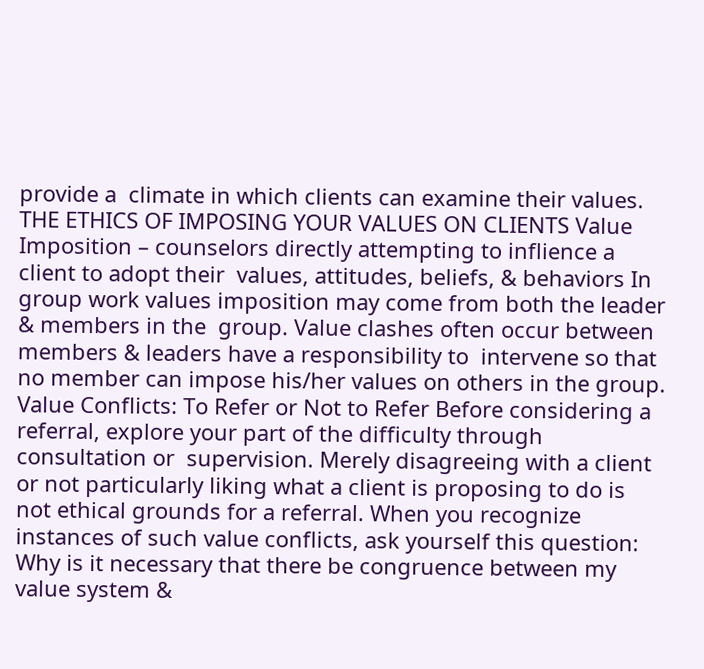provide a  climate in which clients can examine their values. THE ETHICS OF IMPOSING YOUR VALUES ON CLIENTS Value Imposition – counselors directly attempting to inflience a client to adopt their  values, attitudes, beliefs, & behaviors In group work values imposition may come from both the leader & members in the  group. Value clashes often occur between members & leaders have a responsibility to  intervene so that no member can impose his/her values on others in the group. Value Conflicts: To Refer or Not to Refer Before considering a referral, explore your part of the difficulty through consultation or  supervision. Merely disagreeing with a client or not particularly liking what a client is proposing to do is not ethical grounds for a referral. When you recognize instances of such value conflicts, ask yourself this question: Why is it necessary that there be congruence between my value system &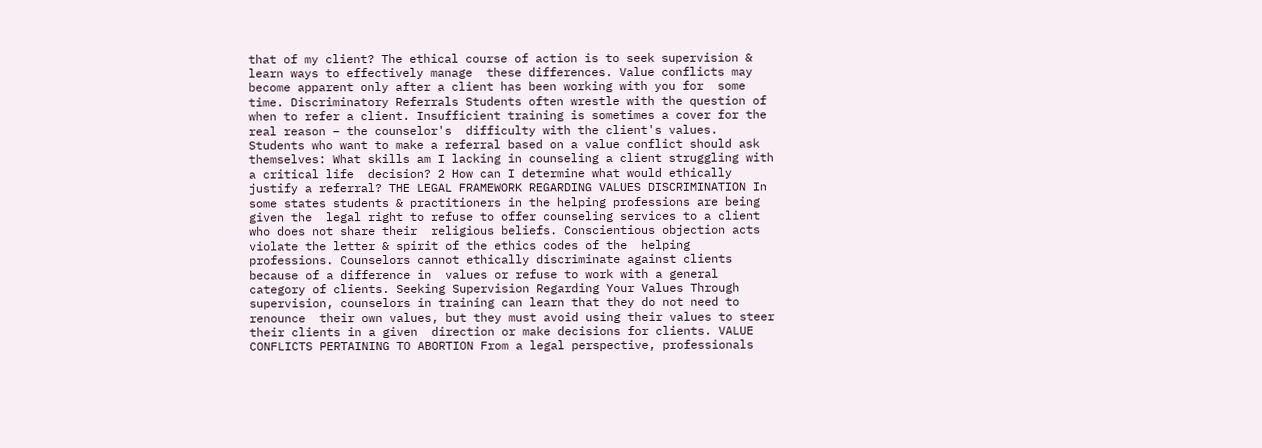that of my client? The ethical course of action is to seek supervision & learn ways to effectively manage  these differences. Value conflicts may become apparent only after a client has been working with you for  some time. Discriminatory Referrals Students often wrestle with the question of when to refer a client. Insufficient training is sometimes a cover for the real reason – the counselor's  difficulty with the client's values. Students who want to make a referral based on a value conflict should ask themselves: What skills am I lacking in counseling a client struggling with a critical life  decision? 2 How can I determine what would ethically justify a referral? THE LEGAL FRAMEWORK REGARDING VALUES DISCRIMINATION In some states students & practitioners in the helping professions are being given the  legal right to refuse to offer counseling services to a client who does not share their  religious beliefs. Conscientious objection acts violate the letter & spirit of the ethics codes of the  helping professions. Counselors cannot ethically discriminate against clients because of a difference in  values or refuse to work with a general category of clients. Seeking Supervision Regarding Your Values Through supervision, counselors in training can learn that they do not need to renounce  their own values, but they must avoid using their values to steer their clients in a given  direction or make decisions for clients. VALUE CONFLICTS PERTAINING TO ABORTION From a legal perspective, professionals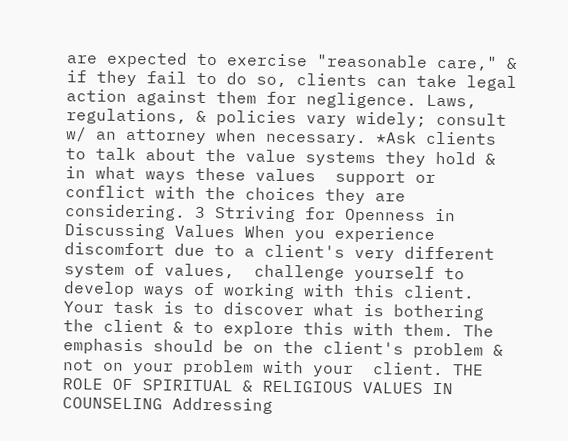are expected to exercise "reasonable care," & if they fail to do so, clients can take legal action against them for negligence. Laws, regulations, & policies vary widely; consult w/ an attorney when necessary. *Ask clients to talk about the value systems they hold & in what ways these values  support or conflict with the choices they are considering. 3 Striving for Openness in Discussing Values When you experience discomfort due to a client's very different system of values,  challenge yourself to develop ways of working with this client. Your task is to discover what is bothering the client & to explore this with them. The emphasis should be on the client's problem & not on your problem with your  client. THE ROLE OF SPIRITUAL & RELIGIOUS VALUES IN COUNSELING Addressing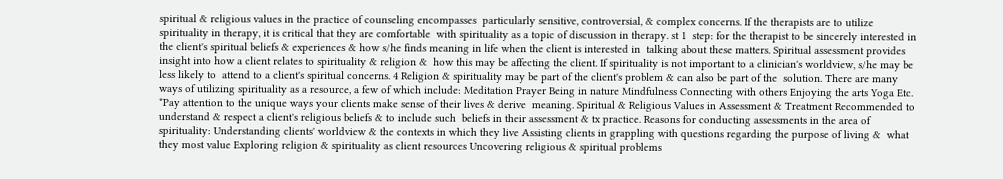spiritual & religious values in the practice of counseling encompasses  particularly sensitive, controversial, & complex concerns. If the therapists are to utilize spirituality in therapy, it is critical that they are comfortable  with spirituality as a topic of discussion in therapy. st 1  step: for the therapist to be sincerely interested in the client's spiritual beliefs & experiences & how s/he finds meaning in life when the client is interested in  talking about these matters. Spiritual assessment provides insight into how a client relates to spirituality & religion &  how this may be affecting the client. If spirituality is not important to a clinician's worldview, s/he may be less likely to  attend to a client's spiritual concerns. 4 Religion & spirituality may be part of the client's problem & can also be part of the  solution. There are many ways of utilizing spirituality as a resource, a few of which include: Meditation Prayer Being in nature Mindfulness Connecting with others Enjoying the arts Yoga Etc. *Pay attention to the unique ways your clients make sense of their lives & derive  meaning. Spiritual & Religious Values in Assessment & Treatment Recommended to understand & respect a client's religious beliefs & to include such  beliefs in their assessment & tx practice. Reasons for conducting assessments in the area of spirituality: Understanding clients' worldview & the contexts in which they live Assisting clients in grappling with questions regarding the purpose of living &  what they most value Exploring religion & spirituality as client resources Uncovering religious & spiritual problems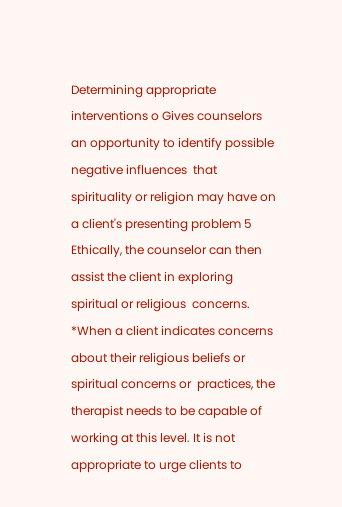Determining appropriate interventions o Gives counselors an opportunity to identify possible negative influences  that spirituality or religion may have on a client's presenting problem 5 Ethically, the counselor can then assist the client in exploring spiritual or religious  concerns. *When a client indicates concerns about their religious beliefs or spiritual concerns or  practices, the therapist needs to be capable of working at this level. It is not appropriate to urge clients to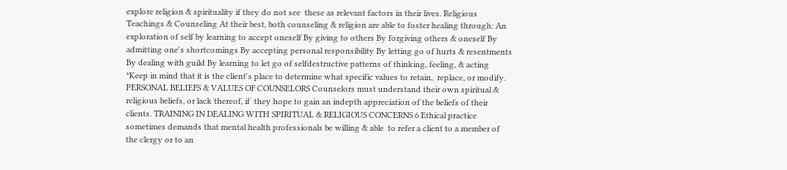explore religion & spirituality if they do not see  these as relevant factors in their lives. Religious Teachings & Counseling At their best, both counseling & religion are able to foster healing through: An exploration of self by learning to accept oneself By giving to others By forgiving others & oneself By admitting one's shortcomings By accepting personal responsibility By letting go of hurts & resentments By dealing with guild By learning to let go of selfdestructive patterns of thinking, feeling, & acting *Keep in mind that it is the client's place to determine what specific values to retain,  replace, or modify. PERSONAL BELIEFS & VALUES OF COUNSELORS Counselors must understand their own spiritual & religious beliefs, or lack thereof, if  they hope to gain an indepth appreciation of the beliefs of their clients. TRAINING IN DEALING WITH SPIRITUAL & RELIGIOUS CONCERNS 6 Ethical practice sometimes demands that mental health professionals be willing & able  to refer a client to a member of the clergy or to an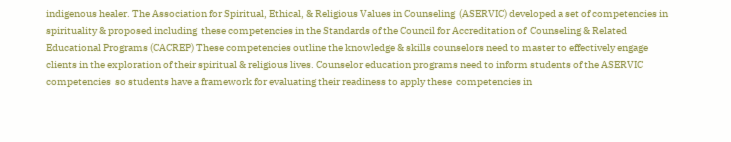indigenous healer. The Association for Spiritual, Ethical, & Religious Values in Counseling  (ASERVIC) developed a set of competencies in spirituality & proposed including  these competencies in the Standards of the Council for Accreditation of  Counseling & Related Educational Programs (CACREP) These competencies outline the knowledge & skills counselors need to master to effectively engage clients in the exploration of their spiritual & religious lives. Counselor education programs need to inform students of the ASERVIC competencies  so students have a framework for evaluating their readiness to apply these  competencies in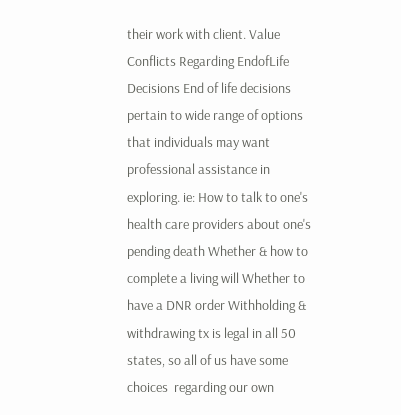their work with client. Value Conflicts Regarding EndofLife Decisions End of life decisions pertain to wide range of options that individuals may want  professional assistance in exploring. ie: How to talk to one's health care providers about one's pending death Whether & how to complete a living will Whether to have a DNR order Withholding & withdrawing tx is legal in all 50 states, so all of us have some choices  regarding our own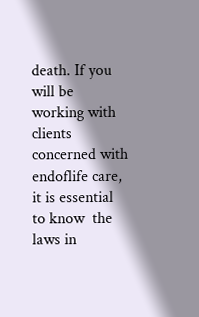death. If you will be working with clients concerned with endoflife care, it is essential to know  the laws in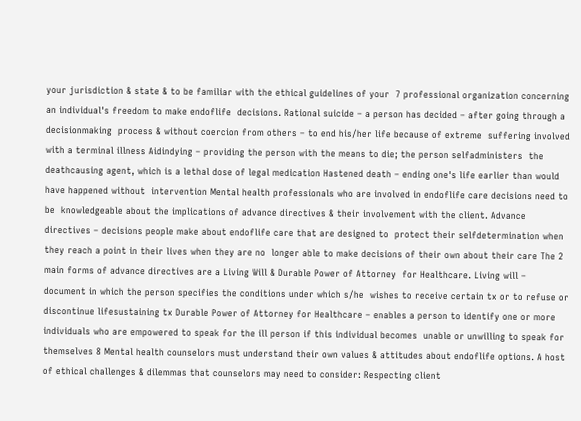your jurisdiction & state & to be familiar with the ethical guidelines of your  7 professional organization concerning an individual's freedom to make endoflife  decisions. Rational suicide – a person has decided – after going through a decisionmaking  process & without coercion from others – to end his/her life because of extreme  suffering involved with a terminal illness Aidindying – providing the person with the means to die; the person selfadministers  the deathcausing agent, which is a lethal dose of legal medication Hastened death – ending one's life earlier than would have happened without  intervention Mental health professionals who are involved in endoflife care decisions need to be  knowledgeable about the implications of advance directives & their involvement with the client. Advance directives – decisions people make about endoflife care that are designed to  protect their selfdetermination when they reach a point in their lives when they are no  longer able to make decisions of their own about their care The 2 main forms of advance directives are a Living Will & Durable Power of Attorney  for Healthcare. Living will – document in which the person specifies the conditions under which s/he  wishes to receive certain tx or to refuse or discontinue lifesustaining tx Durable Power of Attorney for Healthcare – enables a person to identify one or more  individuals who are empowered to speak for the ill person if this individual becomes  unable or unwilling to speak for themselves 8 Mental health counselors must understand their own values & attitudes about endoflife options. A host of ethical challenges & dilemmas that counselors may need to consider: Respecting client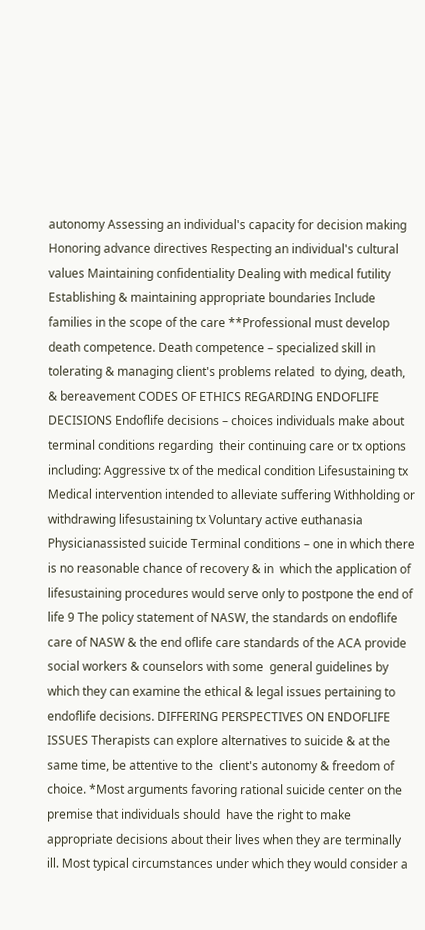autonomy Assessing an individual's capacity for decision making Honoring advance directives Respecting an individual's cultural values Maintaining confidentiality Dealing with medical futility Establishing & maintaining appropriate boundaries Include families in the scope of the care **Professional must develop death competence. Death competence – specialized skill in tolerating & managing client's problems related  to dying, death, & bereavement CODES OF ETHICS REGARDING ENDOFLIFE DECISIONS Endoflife decisions – choices individuals make about terminal conditions regarding  their continuing care or tx options including: Aggressive tx of the medical condition Lifesustaining tx Medical intervention intended to alleviate suffering Withholding or withdrawing lifesustaining tx Voluntary active euthanasia Physicianassisted suicide Terminal conditions – one in which there is no reasonable chance of recovery & in  which the application of lifesustaining procedures would serve only to postpone the end of life 9 The policy statement of NASW, the standards on endoflife care of NASW & the end oflife care standards of the ACA provide social workers & counselors with some  general guidelines by which they can examine the ethical & legal issues pertaining to  endoflife decisions. DIFFERING PERSPECTIVES ON ENDOFLIFE ISSUES Therapists can explore alternatives to suicide & at the same time, be attentive to the  client's autonomy & freedom of choice. *Most arguments favoring rational suicide center on the premise that individuals should  have the right to make appropriate decisions about their lives when they are terminally  ill. Most typical circumstances under which they would consider a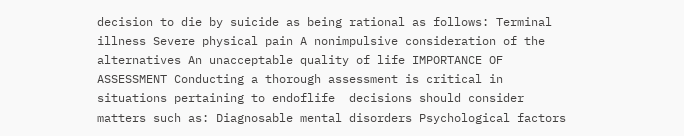decision to die by suicide as being rational as follows: Terminal illness Severe physical pain A nonimpulsive consideration of the alternatives An unacceptable quality of life IMPORTANCE OF ASSESSMENT Conducting a thorough assessment is critical in situations pertaining to endoflife  decisions should consider matters such as: Diagnosable mental disorders Psychological factors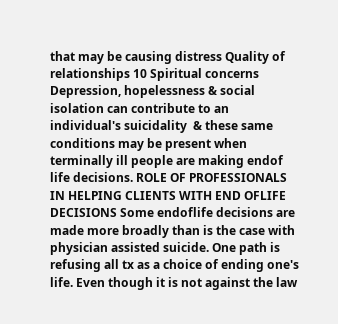that may be causing distress Quality of relationships 10 Spiritual concerns Depression, hopelessness & social isolation can contribute to an individual's suicidality  & these same conditions may be present when terminally ill people are making endof life decisions. ROLE OF PROFESSIONALS IN HELPING CLIENTS WITH END OFLIFE DECISIONS Some endoflife decisions are made more broadly than is the case with physician assisted suicide. One path is refusing all tx as a choice of ending one's life. Even though it is not against the law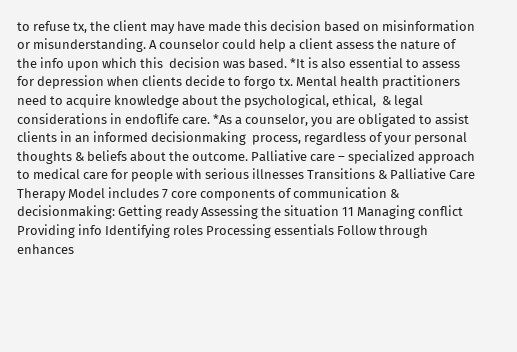to refuse tx, the client may have made this decision based on misinformation or misunderstanding. A counselor could help a client assess the nature of the info upon which this  decision was based. *It is also essential to assess for depression when clients decide to forgo tx. Mental health practitioners need to acquire knowledge about the psychological, ethical,  & legal considerations in endoflife care. *As a counselor, you are obligated to assist clients in an informed decisionmaking  process, regardless of your personal thoughts & beliefs about the outcome. Palliative care – specialized approach to medical care for people with serious illnesses Transitions & Palliative Care Therapy Model includes 7 core components of communication & decisionmaking: Getting ready Assessing the situation 11 Managing conflict Providing info Identifying roles Processing essentials Follow through enhances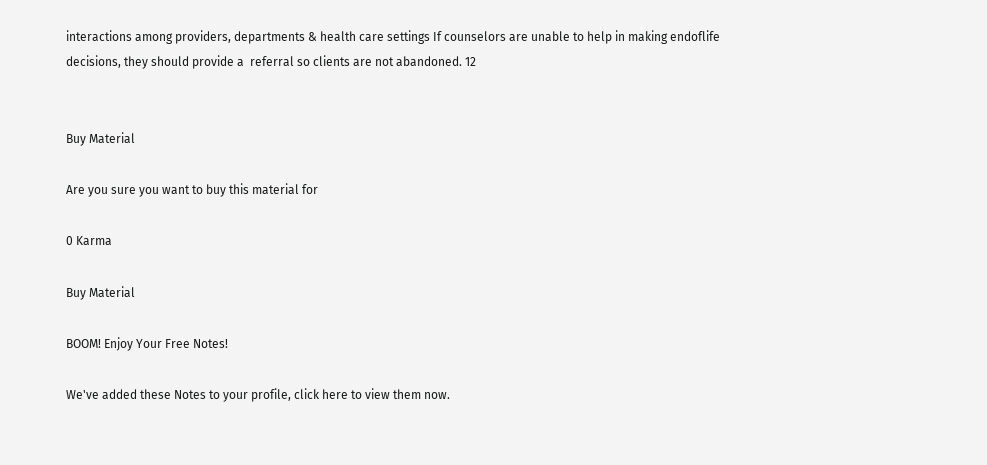interactions among providers, departments & health care settings If counselors are unable to help in making endoflife decisions, they should provide a  referral so clients are not abandoned. 12


Buy Material

Are you sure you want to buy this material for

0 Karma

Buy Material

BOOM! Enjoy Your Free Notes!

We've added these Notes to your profile, click here to view them now.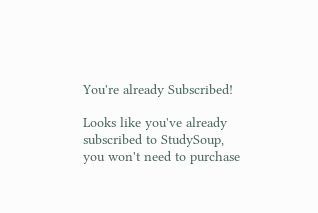You're already Subscribed!

Looks like you've already subscribed to StudySoup, you won't need to purchase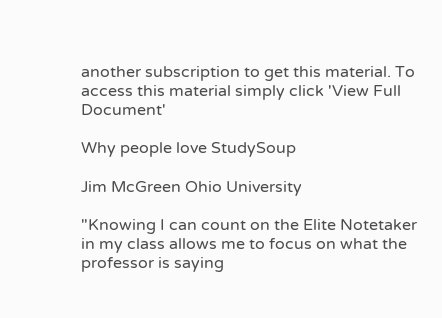another subscription to get this material. To access this material simply click 'View Full Document'

Why people love StudySoup

Jim McGreen Ohio University

"Knowing I can count on the Elite Notetaker in my class allows me to focus on what the professor is saying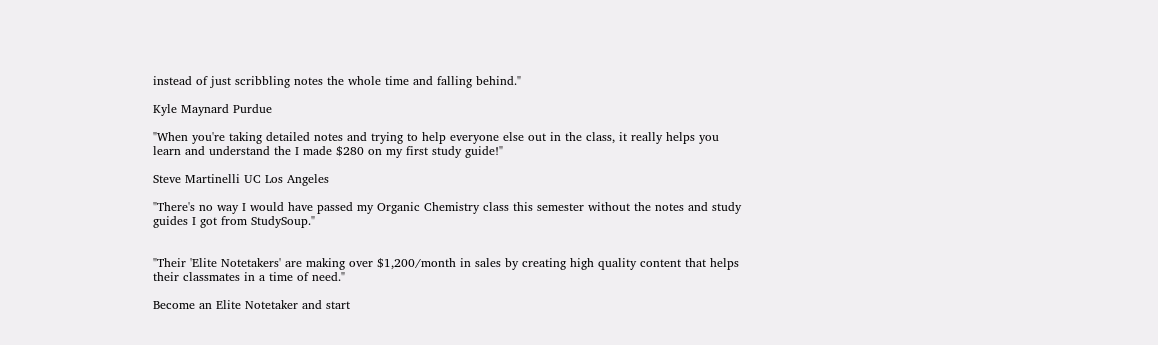instead of just scribbling notes the whole time and falling behind."

Kyle Maynard Purdue

"When you're taking detailed notes and trying to help everyone else out in the class, it really helps you learn and understand the I made $280 on my first study guide!"

Steve Martinelli UC Los Angeles

"There's no way I would have passed my Organic Chemistry class this semester without the notes and study guides I got from StudySoup."


"Their 'Elite Notetakers' are making over $1,200/month in sales by creating high quality content that helps their classmates in a time of need."

Become an Elite Notetaker and start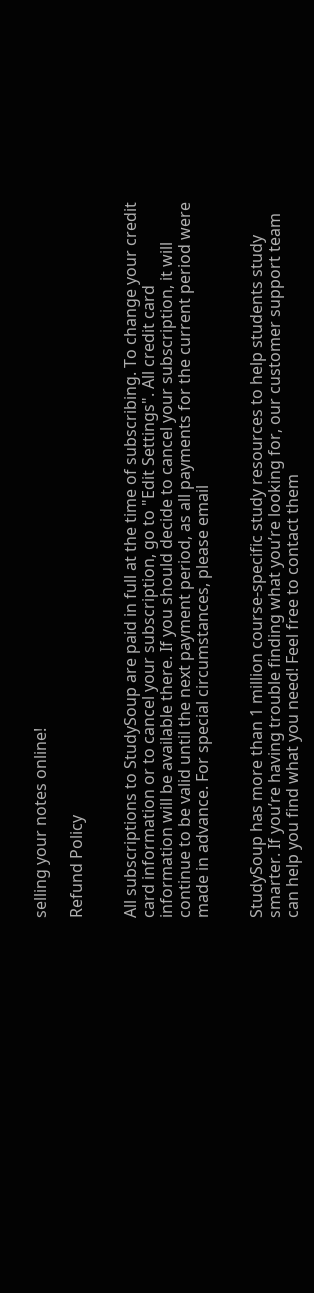selling your notes online!

Refund Policy


All subscriptions to StudySoup are paid in full at the time of subscribing. To change your credit card information or to cancel your subscription, go to "Edit Settings". All credit card information will be available there. If you should decide to cancel your subscription, it will continue to be valid until the next payment period, as all payments for the current period were made in advance. For special circumstances, please email


StudySoup has more than 1 million course-specific study resources to help students study smarter. If you’re having trouble finding what you’re looking for, our customer support team can help you find what you need! Feel free to contact them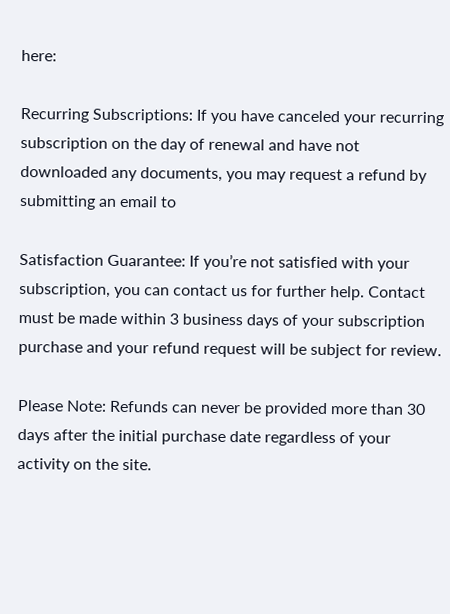here:

Recurring Subscriptions: If you have canceled your recurring subscription on the day of renewal and have not downloaded any documents, you may request a refund by submitting an email to

Satisfaction Guarantee: If you’re not satisfied with your subscription, you can contact us for further help. Contact must be made within 3 business days of your subscription purchase and your refund request will be subject for review.

Please Note: Refunds can never be provided more than 30 days after the initial purchase date regardless of your activity on the site.